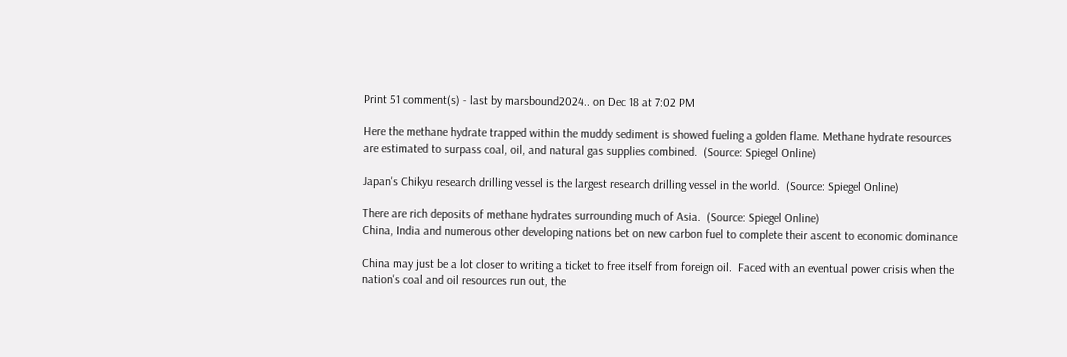Print 51 comment(s) - last by marsbound2024.. on Dec 18 at 7:02 PM

Here the methane hydrate trapped within the muddy sediment is showed fueling a golden flame. Methane hydrate resources are estimated to surpass coal, oil, and natural gas supplies combined.  (Source: Spiegel Online)

Japan's Chikyu research drilling vessel is the largest research drilling vessel in the world.  (Source: Spiegel Online)

There are rich deposits of methane hydrates surrounding much of Asia.  (Source: Spiegel Online)
China, India and numerous other developing nations bet on new carbon fuel to complete their ascent to economic dominance

China may just be a lot closer to writing a ticket to free itself from foreign oil.  Faced with an eventual power crisis when the nation's coal and oil resources run out, the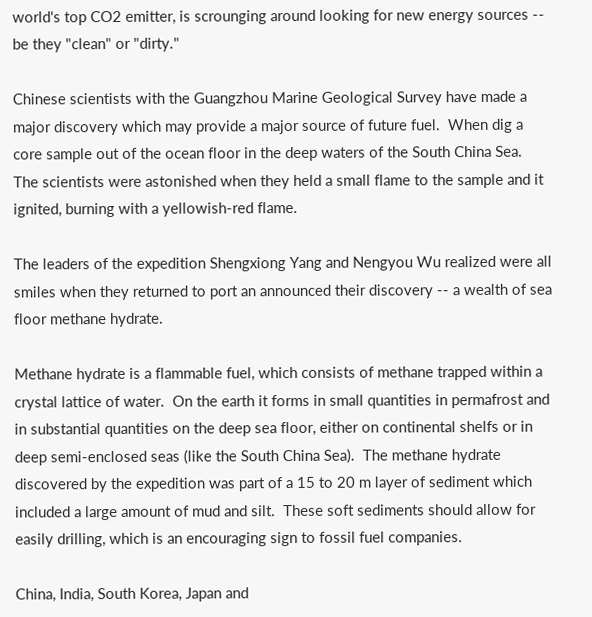world's top CO2 emitter, is scrounging around looking for new energy sources -- be they "clean" or "dirty."

Chinese scientists with the Guangzhou Marine Geological Survey have made a major discovery which may provide a major source of future fuel.  When dig a core sample out of the ocean floor in the deep waters of the South China Sea.  The scientists were astonished when they held a small flame to the sample and it ignited, burning with a yellowish-red flame.

The leaders of the expedition Shengxiong Yang and Nengyou Wu realized were all smiles when they returned to port an announced their discovery -- a wealth of sea floor methane hydrate.

Methane hydrate is a flammable fuel, which consists of methane trapped within a crystal lattice of water.  On the earth it forms in small quantities in permafrost and in substantial quantities on the deep sea floor, either on continental shelfs or in deep semi-enclosed seas (like the South China Sea).  The methane hydrate discovered by the expedition was part of a 15 to 20 m layer of sediment which included a large amount of mud and silt.  These soft sediments should allow for easily drilling, which is an encouraging sign to fossil fuel companies.

China, India, South Korea, Japan and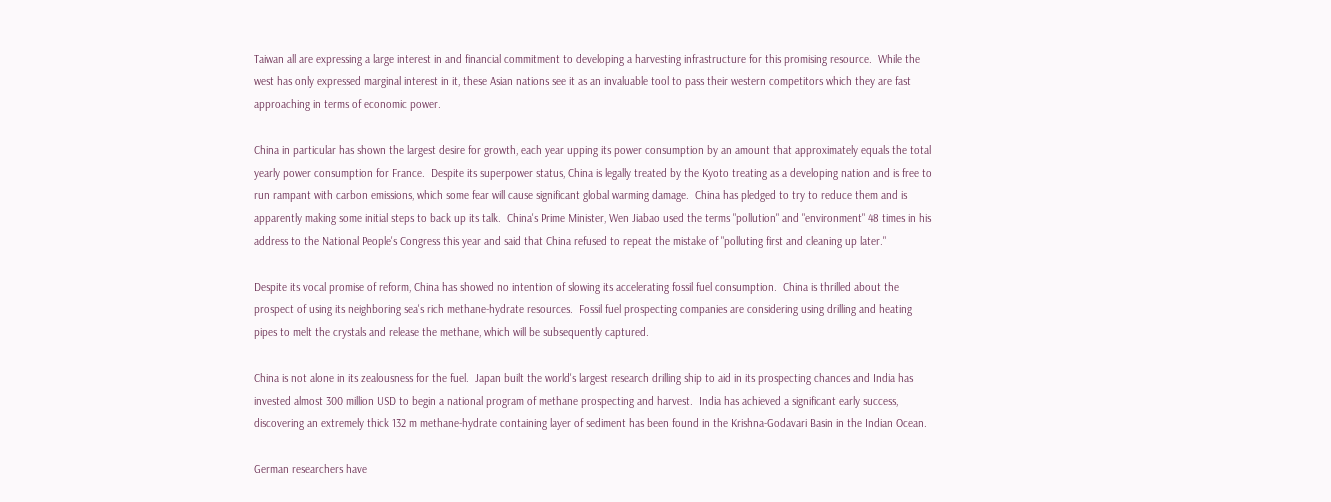Taiwan all are expressing a large interest in and financial commitment to developing a harvesting infrastructure for this promising resource.  While the west has only expressed marginal interest in it, these Asian nations see it as an invaluable tool to pass their western competitors which they are fast approaching in terms of economic power.

China in particular has shown the largest desire for growth, each year upping its power consumption by an amount that approximately equals the total yearly power consumption for France.  Despite its superpower status, China is legally treated by the Kyoto treating as a developing nation and is free to run rampant with carbon emissions, which some fear will cause significant global warming damage.  China has pledged to try to reduce them and is apparently making some initial steps to back up its talk.  China's Prime Minister, Wen Jiabao used the terms "pollution" and "environment" 48 times in his address to the National People's Congress this year and said that China refused to repeat the mistake of "polluting first and cleaning up later."

Despite its vocal promise of reform, China has showed no intention of slowing its accelerating fossil fuel consumption.  China is thrilled about the prospect of using its neighboring sea's rich methane-hydrate resources.  Fossil fuel prospecting companies are considering using drilling and heating pipes to melt the crystals and release the methane, which will be subsequently captured.

China is not alone in its zealousness for the fuel.  Japan built the world's largest research drilling ship to aid in its prospecting chances and India has invested almost 300 million USD to begin a national program of methane prospecting and harvest.  India has achieved a significant early success, discovering an extremely thick 132 m methane-hydrate containing layer of sediment has been found in the Krishna-Godavari Basin in the Indian Ocean.

German researchers have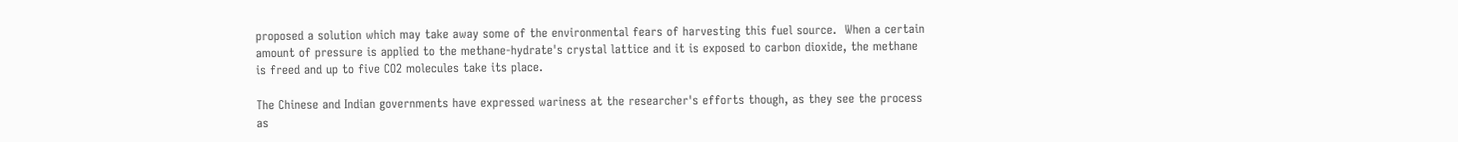proposed a solution which may take away some of the environmental fears of harvesting this fuel source.  When a certain amount of pressure is applied to the methane-hydrate's crystal lattice and it is exposed to carbon dioxide, the methane is freed and up to five CO2 molecules take its place.

The Chinese and Indian governments have expressed wariness at the researcher's efforts though, as they see the process as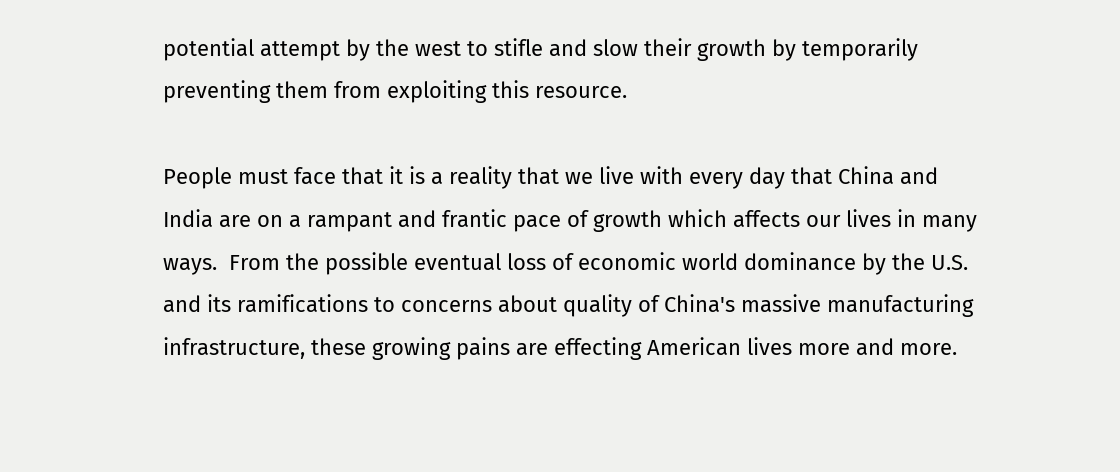potential attempt by the west to stifle and slow their growth by temporarily preventing them from exploiting this resource.

People must face that it is a reality that we live with every day that China and India are on a rampant and frantic pace of growth which affects our lives in many ways.  From the possible eventual loss of economic world dominance by the U.S. and its ramifications to concerns about quality of China's massive manufacturing infrastructure, these growing pains are effecting American lives more and more.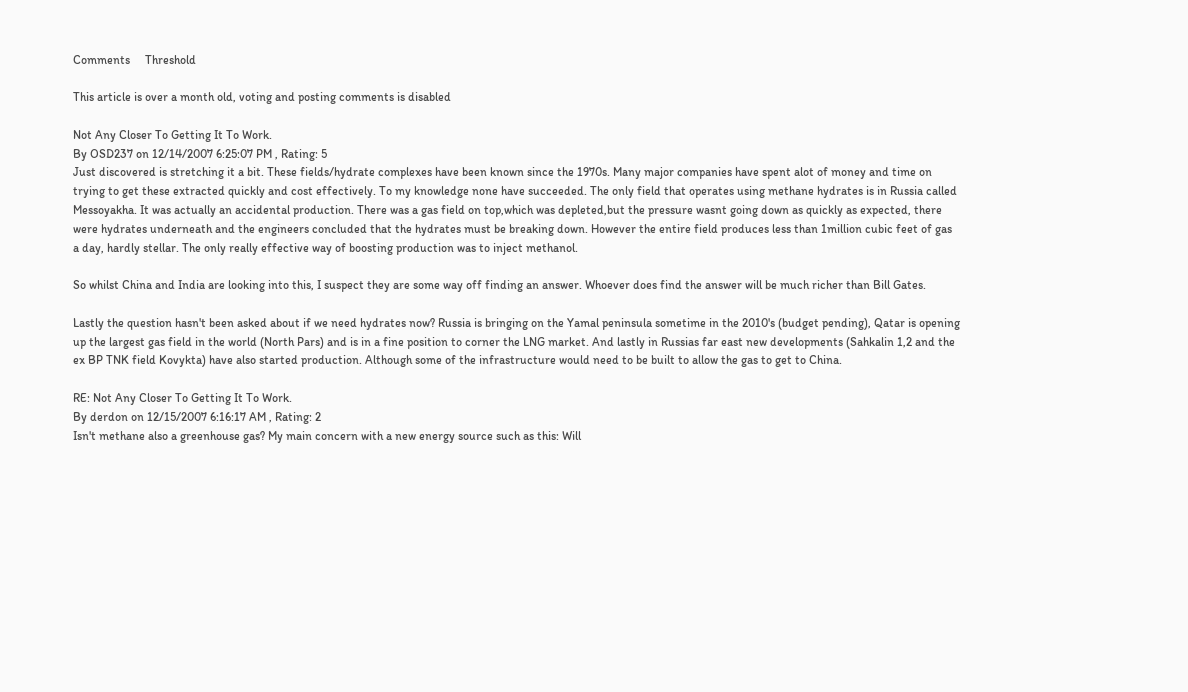Comments     Threshold

This article is over a month old, voting and posting comments is disabled

Not Any Closer To Getting It To Work.
By OSD237 on 12/14/2007 6:25:07 PM , Rating: 5
Just discovered is stretching it a bit. These fields/hydrate complexes have been known since the 1970s. Many major companies have spent alot of money and time on trying to get these extracted quickly and cost effectively. To my knowledge none have succeeded. The only field that operates using methane hydrates is in Russia called Messoyakha. It was actually an accidental production. There was a gas field on top,which was depleted,but the pressure wasnt going down as quickly as expected, there were hydrates underneath and the engineers concluded that the hydrates must be breaking down. However the entire field produces less than 1million cubic feet of gas a day, hardly stellar. The only really effective way of boosting production was to inject methanol.

So whilst China and India are looking into this, I suspect they are some way off finding an answer. Whoever does find the answer will be much richer than Bill Gates.

Lastly the question hasn't been asked about if we need hydrates now? Russia is bringing on the Yamal peninsula sometime in the 2010's (budget pending), Qatar is opening up the largest gas field in the world (North Pars) and is in a fine position to corner the LNG market. And lastly in Russias far east new developments (Sahkalin 1,2 and the ex BP TNK field Kovykta) have also started production. Although some of the infrastructure would need to be built to allow the gas to get to China.

RE: Not Any Closer To Getting It To Work.
By derdon on 12/15/2007 6:16:17 AM , Rating: 2
Isn't methane also a greenhouse gas? My main concern with a new energy source such as this: Will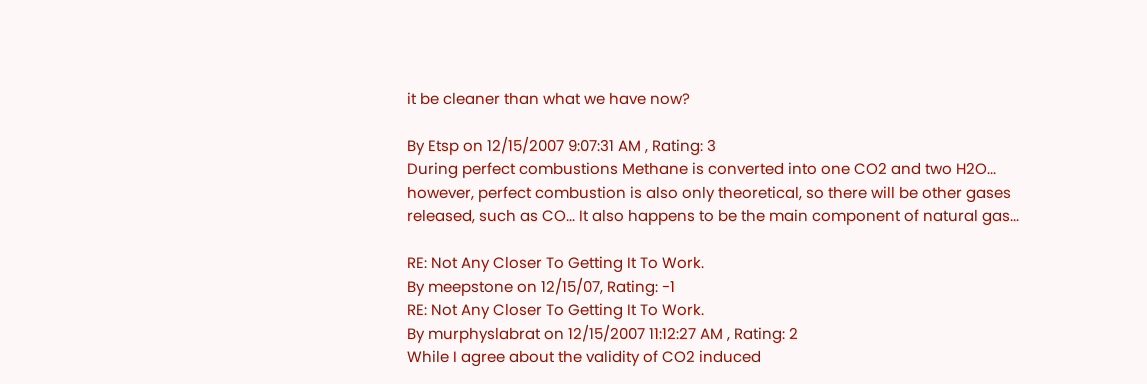it be cleaner than what we have now?

By Etsp on 12/15/2007 9:07:31 AM , Rating: 3
During perfect combustions Methane is converted into one CO2 and two H2O... however, perfect combustion is also only theoretical, so there will be other gases released, such as CO... It also happens to be the main component of natural gas...

RE: Not Any Closer To Getting It To Work.
By meepstone on 12/15/07, Rating: -1
RE: Not Any Closer To Getting It To Work.
By murphyslabrat on 12/15/2007 11:12:27 AM , Rating: 2
While I agree about the validity of CO2 induced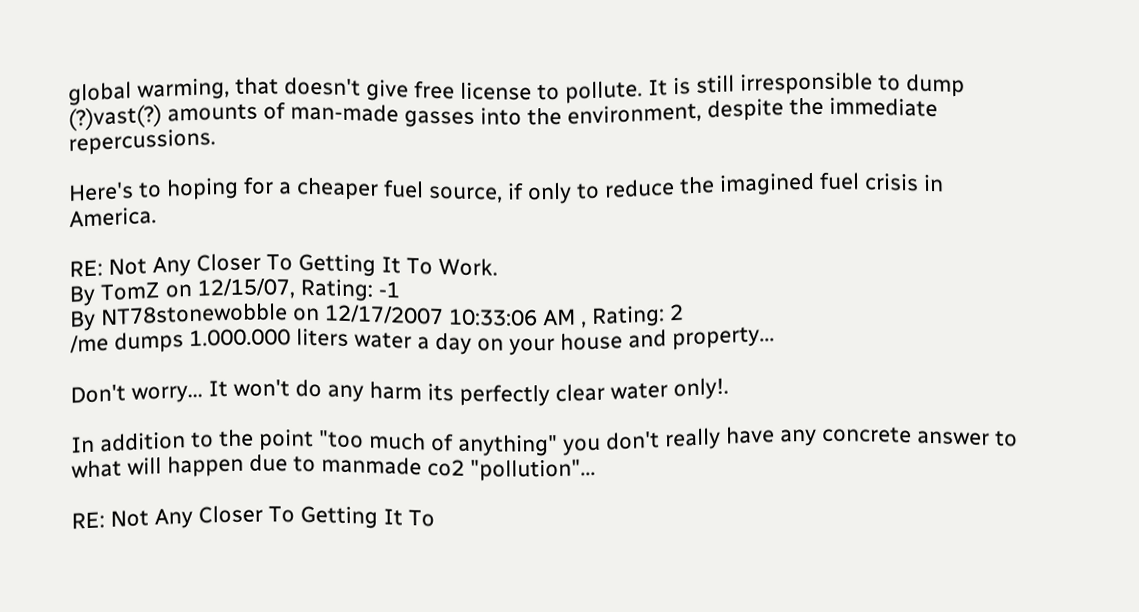global warming, that doesn't give free license to pollute. It is still irresponsible to dump (?)vast(?) amounts of man-made gasses into the environment, despite the immediate repercussions.

Here's to hoping for a cheaper fuel source, if only to reduce the imagined fuel crisis in America.

RE: Not Any Closer To Getting It To Work.
By TomZ on 12/15/07, Rating: -1
By NT78stonewobble on 12/17/2007 10:33:06 AM , Rating: 2
/me dumps 1.000.000 liters water a day on your house and property...

Don't worry... It won't do any harm its perfectly clear water only!.

In addition to the point "too much of anything" you don't really have any concrete answer to what will happen due to manmade co2 "pollution"...

RE: Not Any Closer To Getting It To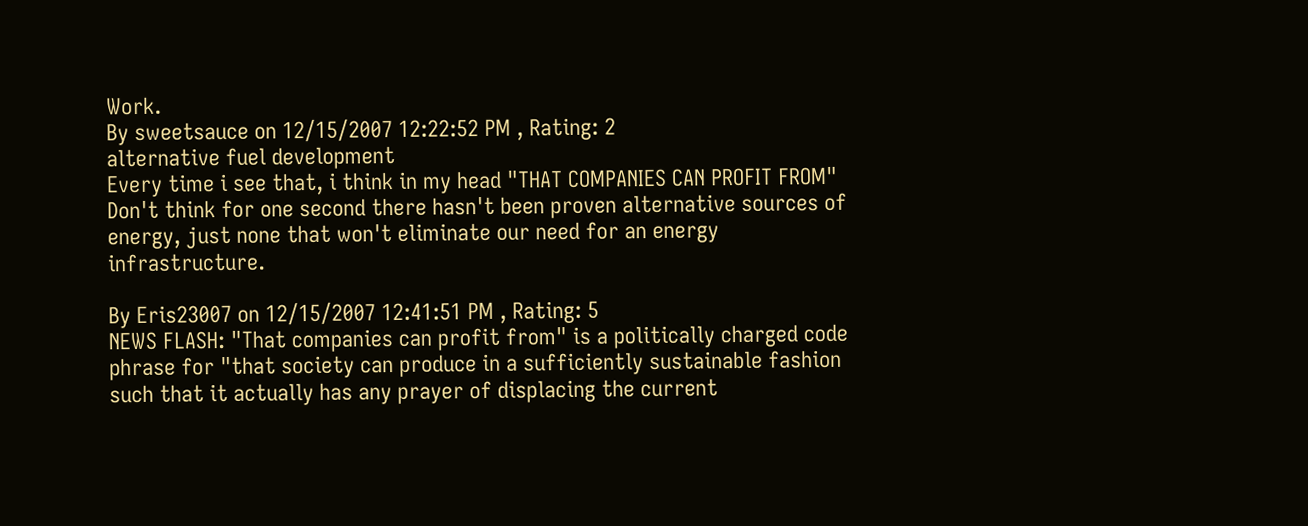Work.
By sweetsauce on 12/15/2007 12:22:52 PM , Rating: 2
alternative fuel development
Every time i see that, i think in my head "THAT COMPANIES CAN PROFIT FROM" Don't think for one second there hasn't been proven alternative sources of energy, just none that won't eliminate our need for an energy infrastructure.

By Eris23007 on 12/15/2007 12:41:51 PM , Rating: 5
NEWS FLASH: "That companies can profit from" is a politically charged code phrase for "that society can produce in a sufficiently sustainable fashion such that it actually has any prayer of displacing the current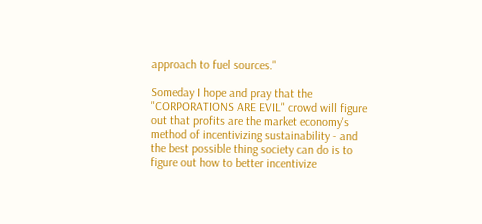approach to fuel sources."

Someday I hope and pray that the "CORPORATIONS ARE EVIL" crowd will figure out that profits are the market economy's method of incentivizing sustainability - and the best possible thing society can do is to figure out how to better incentivize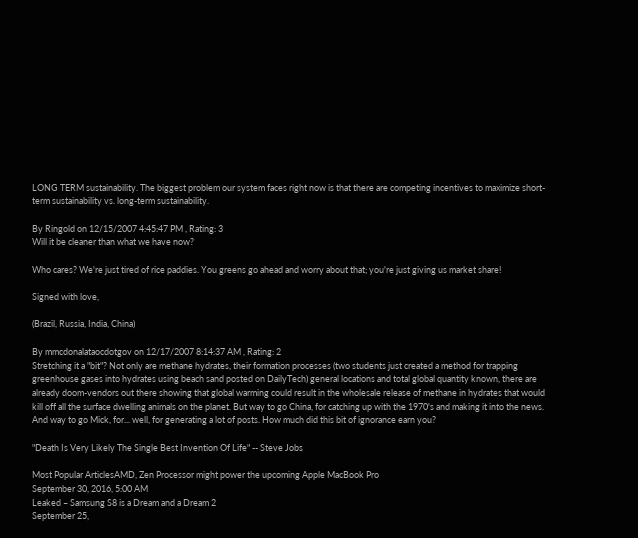LONG TERM sustainability. The biggest problem our system faces right now is that there are competing incentives to maximize short-term sustainability vs. long-term sustainability.

By Ringold on 12/15/2007 4:45:47 PM , Rating: 3
Will it be cleaner than what we have now?

Who cares? We're just tired of rice paddies. You greens go ahead and worry about that; you're just giving us market share!

Signed with love,

(Brazil, Russia, India, China)

By mmcdonalataocdotgov on 12/17/2007 8:14:37 AM , Rating: 2
Stretching it a "bit"? Not only are methane hydrates, their formation processes (two students just created a method for trapping greenhouse gases into hydrates using beach sand posted on DailyTech) general locations and total global quantity known, there are already doom-vendors out there showing that global warming could result in the wholesale release of methane in hydrates that would kill off all the surface dwelling animals on the planet. But way to go China, for catching up with the 1970's and making it into the news. And way to go Mick, for... well, for generating a lot of posts. How much did this bit of ignorance earn you?

"Death Is Very Likely The Single Best Invention Of Life" -- Steve Jobs

Most Popular ArticlesAMD, Zen Processor might power the upcoming Apple MacBook Pro
September 30, 2016, 5:00 AM
Leaked – Samsung S8 is a Dream and a Dream 2
September 25,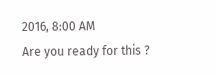2016, 8:00 AM
Are you ready for this ?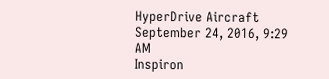HyperDrive Aircraft
September 24, 2016, 9:29 AM
Inspiron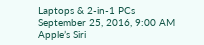Laptops & 2-in-1 PCs
September 25, 2016, 9:00 AM
Apple’s Siri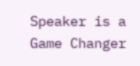Speaker is a Game Changer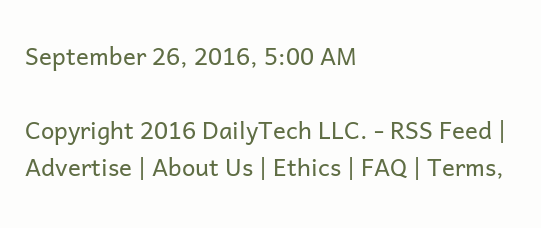September 26, 2016, 5:00 AM

Copyright 2016 DailyTech LLC. - RSS Feed | Advertise | About Us | Ethics | FAQ | Terms,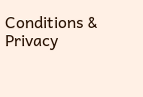Conditions & Privacy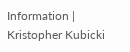Information | Kristopher Kubicki